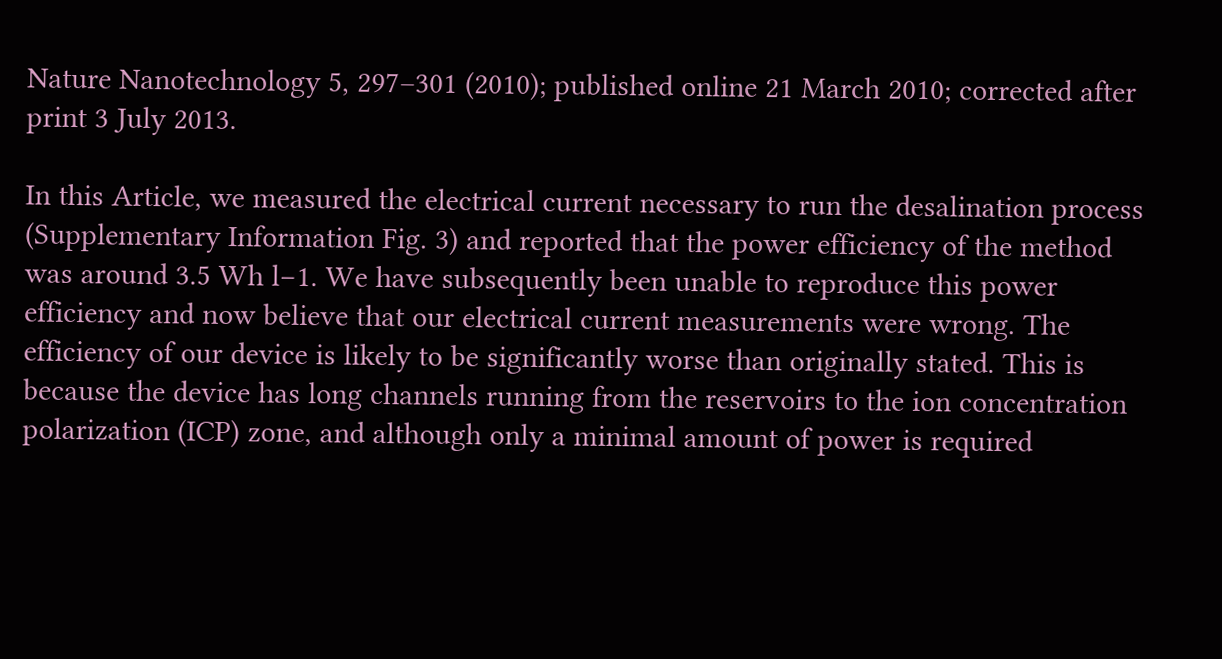Nature Nanotechnology 5, 297–301 (2010); published online 21 March 2010; corrected after print 3 July 2013.

In this Article, we measured the electrical current necessary to run the desalination process (Supplementary Information Fig. 3) and reported that the power efficiency of the method was around 3.5 Wh l−1. We have subsequently been unable to reproduce this power efficiency and now believe that our electrical current measurements were wrong. The efficiency of our device is likely to be significantly worse than originally stated. This is because the device has long channels running from the reservoirs to the ion concentration polarization (ICP) zone, and although only a minimal amount of power is required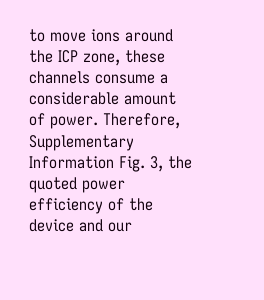to move ions around the ICP zone, these channels consume a considerable amount of power. Therefore, Supplementary Information Fig. 3, the quoted power efficiency of the device and our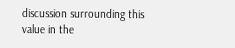discussion surrounding this value in the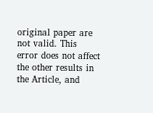original paper are not valid. This error does not affect the other results in the Article, and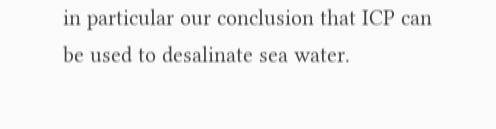in particular our conclusion that ICP can be used to desalinate sea water.